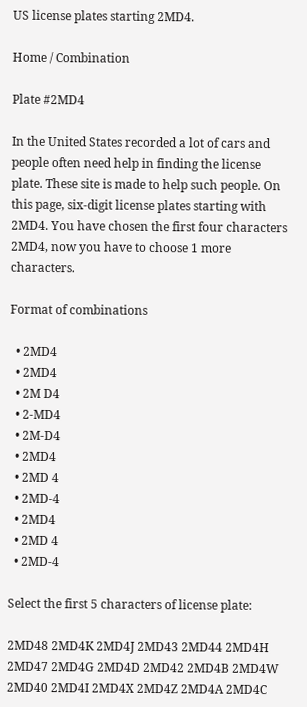US license plates starting 2MD4.

Home / Combination

Plate #2MD4

In the United States recorded a lot of cars and people often need help in finding the license plate. These site is made to help such people. On this page, six-digit license plates starting with 2MD4. You have chosen the first four characters 2MD4, now you have to choose 1 more characters.

Format of combinations

  • 2MD4
  • 2MD4
  • 2M D4
  • 2-MD4
  • 2M-D4
  • 2MD4
  • 2MD 4
  • 2MD-4
  • 2MD4
  • 2MD 4
  • 2MD-4

Select the first 5 characters of license plate:

2MD48 2MD4K 2MD4J 2MD43 2MD44 2MD4H 2MD47 2MD4G 2MD4D 2MD42 2MD4B 2MD4W 2MD40 2MD4I 2MD4X 2MD4Z 2MD4A 2MD4C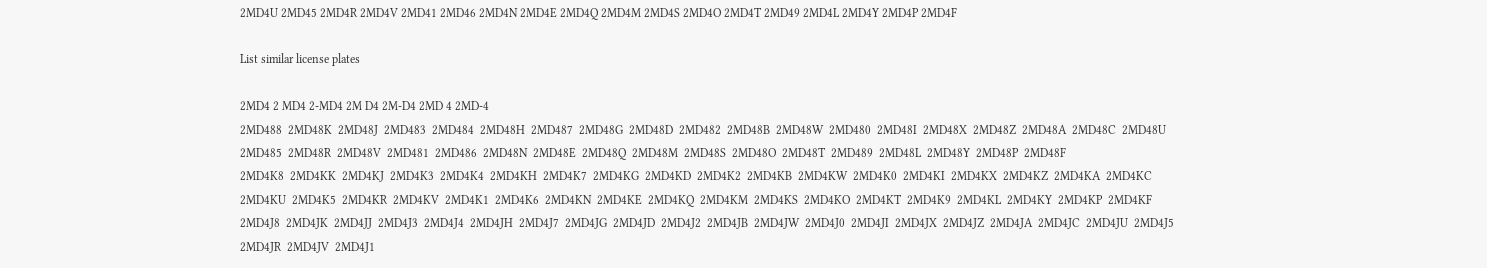2MD4U 2MD45 2MD4R 2MD4V 2MD41 2MD46 2MD4N 2MD4E 2MD4Q 2MD4M 2MD4S 2MD4O 2MD4T 2MD49 2MD4L 2MD4Y 2MD4P 2MD4F

List similar license plates

2MD4 2 MD4 2-MD4 2M D4 2M-D4 2MD 4 2MD-4
2MD488  2MD48K  2MD48J  2MD483  2MD484  2MD48H  2MD487  2MD48G  2MD48D  2MD482  2MD48B  2MD48W  2MD480  2MD48I  2MD48X  2MD48Z  2MD48A  2MD48C  2MD48U  2MD485  2MD48R  2MD48V  2MD481  2MD486  2MD48N  2MD48E  2MD48Q  2MD48M  2MD48S  2MD48O  2MD48T  2MD489  2MD48L  2MD48Y  2MD48P  2MD48F
2MD4K8  2MD4KK  2MD4KJ  2MD4K3  2MD4K4  2MD4KH  2MD4K7  2MD4KG  2MD4KD  2MD4K2  2MD4KB  2MD4KW  2MD4K0  2MD4KI  2MD4KX  2MD4KZ  2MD4KA  2MD4KC  2MD4KU  2MD4K5  2MD4KR  2MD4KV  2MD4K1  2MD4K6  2MD4KN  2MD4KE  2MD4KQ  2MD4KM  2MD4KS  2MD4KO  2MD4KT  2MD4K9  2MD4KL  2MD4KY  2MD4KP  2MD4KF
2MD4J8  2MD4JK  2MD4JJ  2MD4J3  2MD4J4  2MD4JH  2MD4J7  2MD4JG  2MD4JD  2MD4J2  2MD4JB  2MD4JW  2MD4J0  2MD4JI  2MD4JX  2MD4JZ  2MD4JA  2MD4JC  2MD4JU  2MD4J5  2MD4JR  2MD4JV  2MD4J1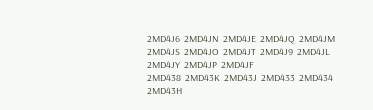2MD4J6  2MD4JN  2MD4JE  2MD4JQ  2MD4JM  2MD4JS  2MD4JO  2MD4JT  2MD4J9  2MD4JL  2MD4JY  2MD4JP  2MD4JF
2MD438  2MD43K  2MD43J  2MD433  2MD434  2MD43H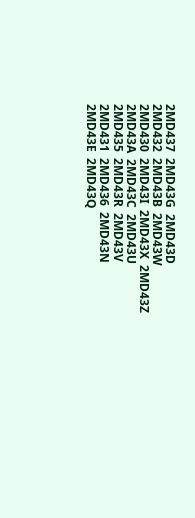2MD437  2MD43G  2MD43D  2MD432  2MD43B  2MD43W  2MD430  2MD43I  2MD43X  2MD43Z  2MD43A  2MD43C  2MD43U  2MD435  2MD43R  2MD43V  2MD431  2MD436  2MD43N  2MD43E  2MD43Q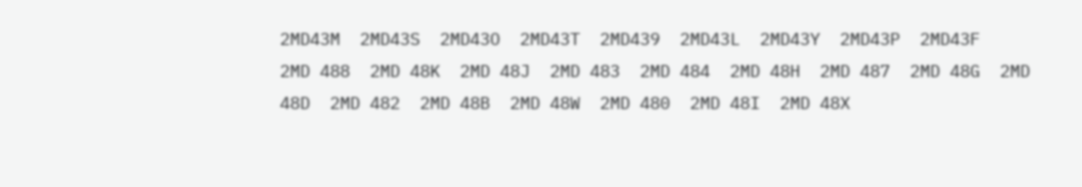2MD43M  2MD43S  2MD43O  2MD43T  2MD439  2MD43L  2MD43Y  2MD43P  2MD43F
2MD 488  2MD 48K  2MD 48J  2MD 483  2MD 484  2MD 48H  2MD 487  2MD 48G  2MD 48D  2MD 482  2MD 48B  2MD 48W  2MD 480  2MD 48I  2MD 48X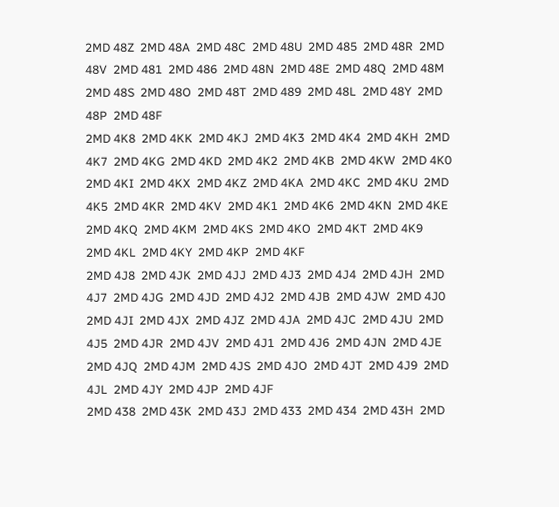2MD 48Z  2MD 48A  2MD 48C  2MD 48U  2MD 485  2MD 48R  2MD 48V  2MD 481  2MD 486  2MD 48N  2MD 48E  2MD 48Q  2MD 48M  2MD 48S  2MD 48O  2MD 48T  2MD 489  2MD 48L  2MD 48Y  2MD 48P  2MD 48F
2MD 4K8  2MD 4KK  2MD 4KJ  2MD 4K3  2MD 4K4  2MD 4KH  2MD 4K7  2MD 4KG  2MD 4KD  2MD 4K2  2MD 4KB  2MD 4KW  2MD 4K0  2MD 4KI  2MD 4KX  2MD 4KZ  2MD 4KA  2MD 4KC  2MD 4KU  2MD 4K5  2MD 4KR  2MD 4KV  2MD 4K1  2MD 4K6  2MD 4KN  2MD 4KE  2MD 4KQ  2MD 4KM  2MD 4KS  2MD 4KO  2MD 4KT  2MD 4K9  2MD 4KL  2MD 4KY  2MD 4KP  2MD 4KF
2MD 4J8  2MD 4JK  2MD 4JJ  2MD 4J3  2MD 4J4  2MD 4JH  2MD 4J7  2MD 4JG  2MD 4JD  2MD 4J2  2MD 4JB  2MD 4JW  2MD 4J0  2MD 4JI  2MD 4JX  2MD 4JZ  2MD 4JA  2MD 4JC  2MD 4JU  2MD 4J5  2MD 4JR  2MD 4JV  2MD 4J1  2MD 4J6  2MD 4JN  2MD 4JE  2MD 4JQ  2MD 4JM  2MD 4JS  2MD 4JO  2MD 4JT  2MD 4J9  2MD 4JL  2MD 4JY  2MD 4JP  2MD 4JF
2MD 438  2MD 43K  2MD 43J  2MD 433  2MD 434  2MD 43H  2MD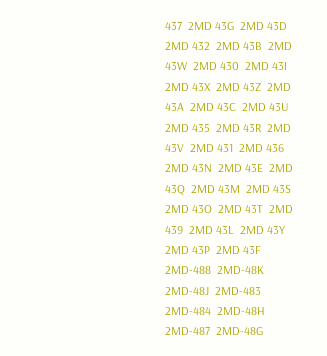437  2MD 43G  2MD 43D  2MD 432  2MD 43B  2MD 43W  2MD 430  2MD 43I  2MD 43X  2MD 43Z  2MD 43A  2MD 43C  2MD 43U  2MD 435  2MD 43R  2MD 43V  2MD 431  2MD 436  2MD 43N  2MD 43E  2MD 43Q  2MD 43M  2MD 43S  2MD 43O  2MD 43T  2MD 439  2MD 43L  2MD 43Y  2MD 43P  2MD 43F
2MD-488  2MD-48K  2MD-48J  2MD-483  2MD-484  2MD-48H  2MD-487  2MD-48G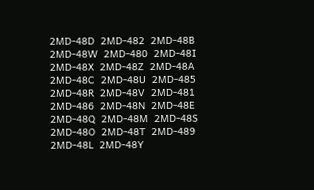2MD-48D  2MD-482  2MD-48B  2MD-48W  2MD-480  2MD-48I  2MD-48X  2MD-48Z  2MD-48A  2MD-48C  2MD-48U  2MD-485  2MD-48R  2MD-48V  2MD-481  2MD-486  2MD-48N  2MD-48E  2MD-48Q  2MD-48M  2MD-48S  2MD-48O  2MD-48T  2MD-489  2MD-48L  2MD-48Y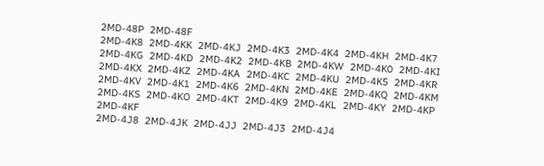2MD-48P  2MD-48F
2MD-4K8  2MD-4KK  2MD-4KJ  2MD-4K3  2MD-4K4  2MD-4KH  2MD-4K7  2MD-4KG  2MD-4KD  2MD-4K2  2MD-4KB  2MD-4KW  2MD-4K0  2MD-4KI  2MD-4KX  2MD-4KZ  2MD-4KA  2MD-4KC  2MD-4KU  2MD-4K5  2MD-4KR  2MD-4KV  2MD-4K1  2MD-4K6  2MD-4KN  2MD-4KE  2MD-4KQ  2MD-4KM  2MD-4KS  2MD-4KO  2MD-4KT  2MD-4K9  2MD-4KL  2MD-4KY  2MD-4KP  2MD-4KF
2MD-4J8  2MD-4JK  2MD-4JJ  2MD-4J3  2MD-4J4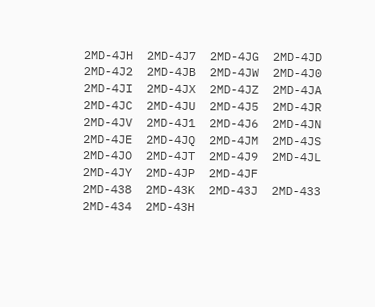2MD-4JH  2MD-4J7  2MD-4JG  2MD-4JD  2MD-4J2  2MD-4JB  2MD-4JW  2MD-4J0  2MD-4JI  2MD-4JX  2MD-4JZ  2MD-4JA  2MD-4JC  2MD-4JU  2MD-4J5  2MD-4JR  2MD-4JV  2MD-4J1  2MD-4J6  2MD-4JN  2MD-4JE  2MD-4JQ  2MD-4JM  2MD-4JS  2MD-4JO  2MD-4JT  2MD-4J9  2MD-4JL  2MD-4JY  2MD-4JP  2MD-4JF
2MD-438  2MD-43K  2MD-43J  2MD-433  2MD-434  2MD-43H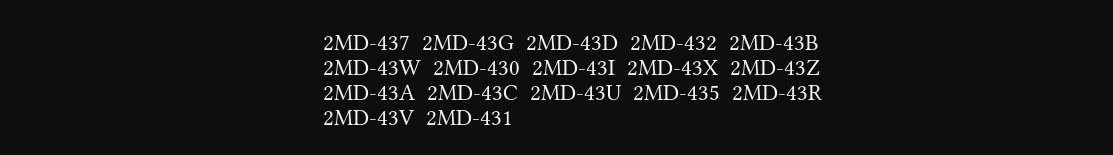2MD-437  2MD-43G  2MD-43D  2MD-432  2MD-43B  2MD-43W  2MD-430  2MD-43I  2MD-43X  2MD-43Z  2MD-43A  2MD-43C  2MD-43U  2MD-435  2MD-43R  2MD-43V  2MD-431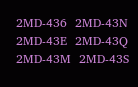2MD-436  2MD-43N  2MD-43E  2MD-43Q  2MD-43M  2MD-43S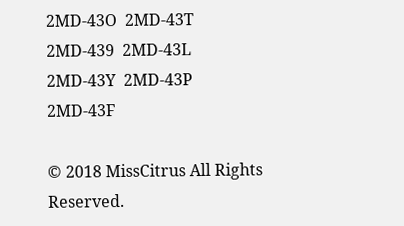2MD-43O  2MD-43T  2MD-439  2MD-43L  2MD-43Y  2MD-43P  2MD-43F

© 2018 MissCitrus All Rights Reserved.